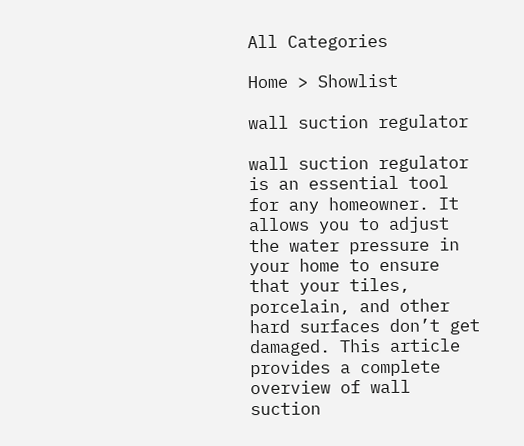All Categories

Home > Showlist

wall suction regulator

wall suction regulator is an essential tool for any homeowner. It allows you to adjust the water pressure in your home to ensure that your tiles, porcelain, and other hard surfaces don’t get damaged. This article provides a complete overview of wall suction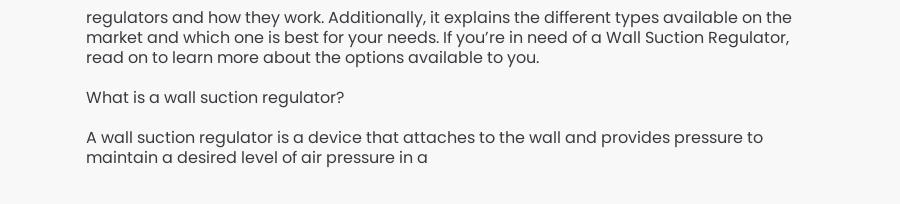regulators and how they work. Additionally, it explains the different types available on the market and which one is best for your needs. If you’re in need of a Wall Suction Regulator, read on to learn more about the options available to you.

What is a wall suction regulator?

A wall suction regulator is a device that attaches to the wall and provides pressure to maintain a desired level of air pressure in a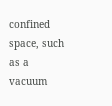confined space, such as a vacuum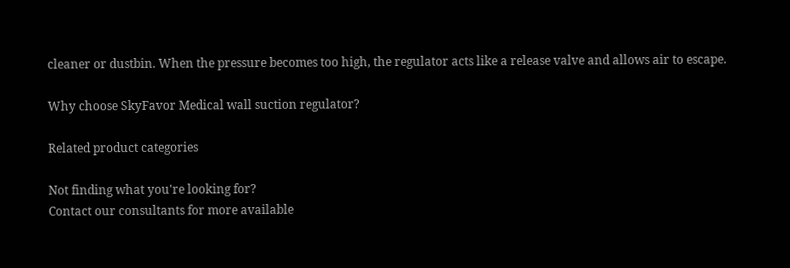cleaner or dustbin. When the pressure becomes too high, the regulator acts like a release valve and allows air to escape.

Why choose SkyFavor Medical wall suction regulator?

Related product categories

Not finding what you're looking for?
Contact our consultants for more available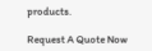products.

Request A Quote Now